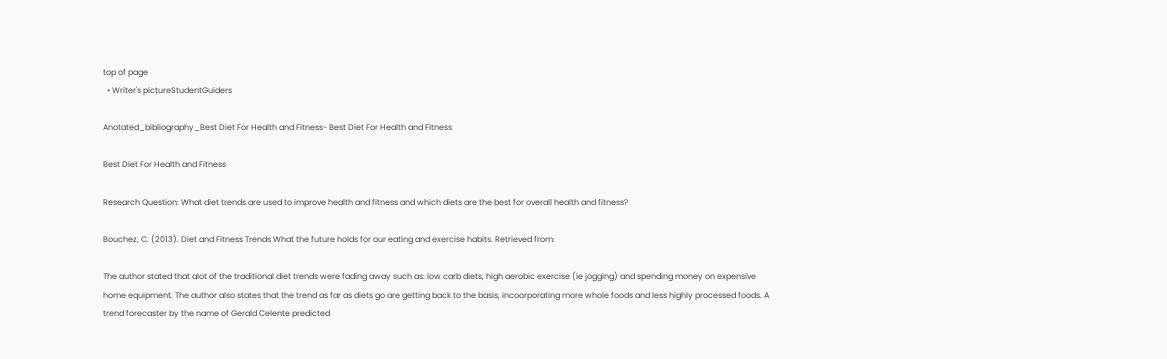top of page
  • Writer's pictureStudentGuiders

Anotated_bibliography_Best Diet For Health and Fitness- Best Diet For Health and Fitness

Best Diet For Health and Fitness

Research Question: What diet trends are used to improve health and fitness and which diets are the best for overall health and fitness?

Bouchez, C. (2013). Diet and Fitness Trends What the future holds for our eating and exercise habits. Retrieved from:

The author stated that alot of the traditional diet trends were fading away such as: low carb diets, high aerobic exercise (ie jogging) and spending money on expensive home equipment. The author also states that the trend as far as diets go are getting back to the basis, incoorporating more whole foods and less highly processed foods. A trend forecaster by the name of Gerald Celente predicted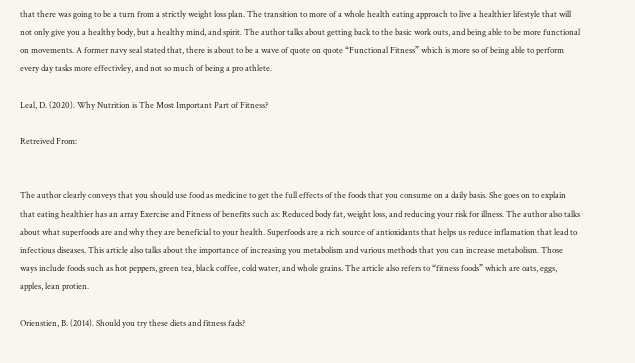that there was going to be a turn from a strictly weight loss plan. The transition to more of a whole health eating approach to live a healthier lifestyle that will not only give you a healthy body, but a healthy mind, and spirit. The author talks about getting back to the basic work outs, and being able to be more functional on movements. A former navy seal stated that, there is about to be a wave of quote on quote “Functional Fitness” which is more so of being able to perform every day tasks more effectivley, and not so much of being a pro athlete.

Leal, D. (2020). Why Nutrition is The Most Important Part of Fitness?

Retreived From:


The author clearly conveys that you should use food as medicine to get the full effects of the foods that you consume on a daily basis. She goes on to explain that eating healthier has an array Exercise and Fitness of benefits such as: Reduced body fat, weight loss, and reducing your risk for illness. The author also talks about what superfoods are and why they are beneficial to your health. Superfoods are a rich source of antioxidants that helps us reduce inflamation that lead to infectious diseases. This article also talks about the importance of increasing you metabolism and various methods that you can increase metabolism. Those ways include foods such as hot peppers, green tea, black coffee, cold water, and whole grains. The article also refers to “fitness foods” which are oats, eggs, apples, lean protien.

Orienstien, B. (2014). Should you try these diets and fitness fads?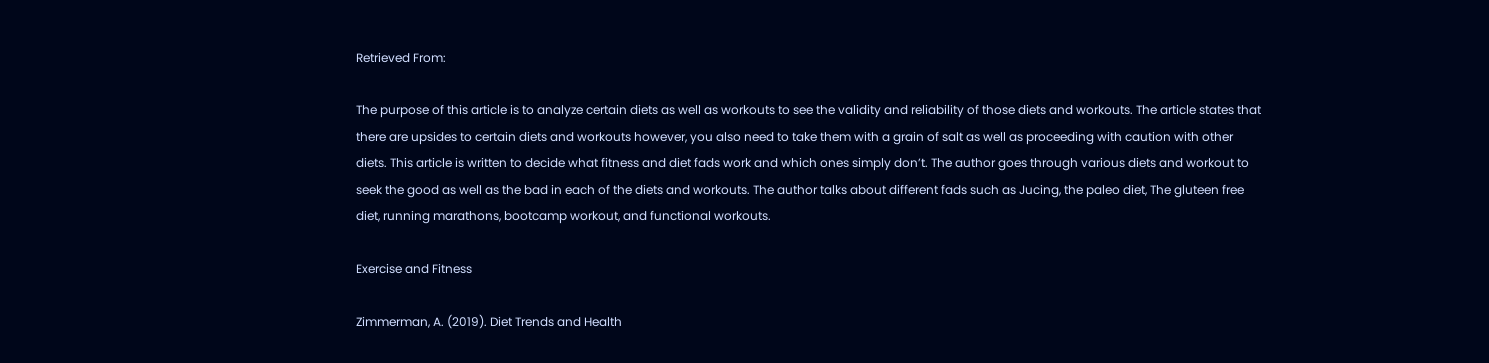Retrieved From:

The purpose of this article is to analyze certain diets as well as workouts to see the validity and reliability of those diets and workouts. The article states that there are upsides to certain diets and workouts however, you also need to take them with a grain of salt as well as proceeding with caution with other diets. This article is written to decide what fitness and diet fads work and which ones simply don’t. The author goes through various diets and workout to seek the good as well as the bad in each of the diets and workouts. The author talks about different fads such as Jucing, the paleo diet, The gluteen free diet, running marathons, bootcamp workout, and functional workouts.

Exercise and Fitness

Zimmerman, A. (2019). Diet Trends and Health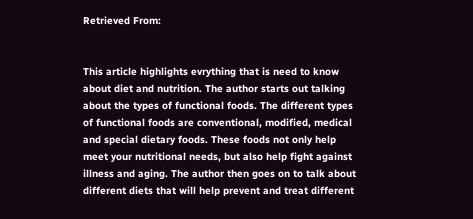Retrieved From:


This article highlights evrything that is need to know about diet and nutrition. The author starts out talking about the types of functional foods. The different types of functional foods are conventional, modified, medical and special dietary foods. These foods not only help meet your nutritional needs, but also help fight against illness and aging. The author then goes on to talk about different diets that will help prevent and treat different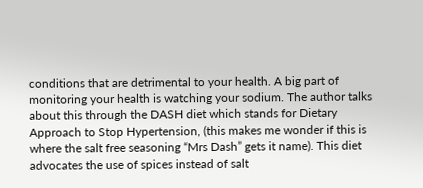conditions that are detrimental to your health. A big part of monitoring your health is watching your sodium. The author talks about this through the DASH diet which stands for Dietary Approach to Stop Hypertension, (this makes me wonder if this is where the salt free seasoning “Mrs Dash” gets it name). This diet advocates the use of spices instead of salt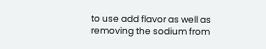to use add flavor as well as removing the sodium from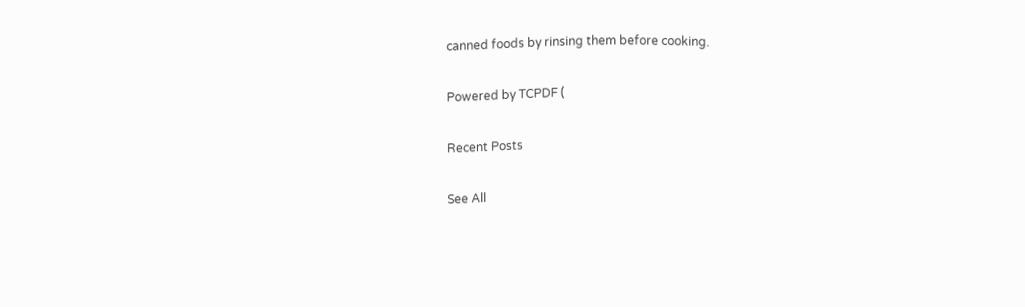canned foods by rinsing them before cooking.

Powered by TCPDF (

Recent Posts

See All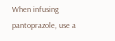When infusing pantoprazole, use a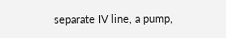separate IV line, a pump,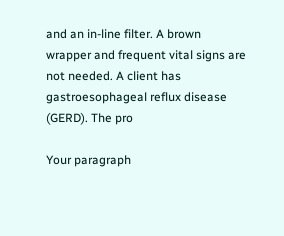and an in-line filter. A brown wrapper and frequent vital signs are not needed. A client has gastroesophageal reflux disease (GERD). The pro

Your paragraph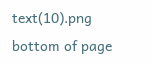text(10).png
bottom of page